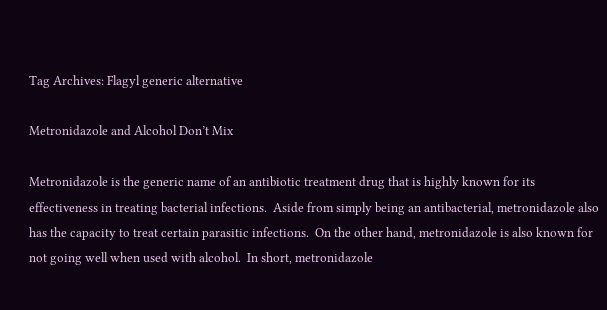Tag Archives: Flagyl generic alternative

Metronidazole and Alcohol Don’t Mix

Metronidazole is the generic name of an antibiotic treatment drug that is highly known for its effectiveness in treating bacterial infections.  Aside from simply being an antibacterial, metronidazole also has the capacity to treat certain parasitic infections.  On the other hand, metronidazole is also known for not going well when used with alcohol.  In short, metronidazole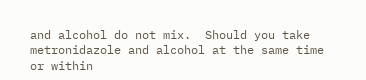and alcohol do not mix.  Should you take metronidazole and alcohol at the same time or within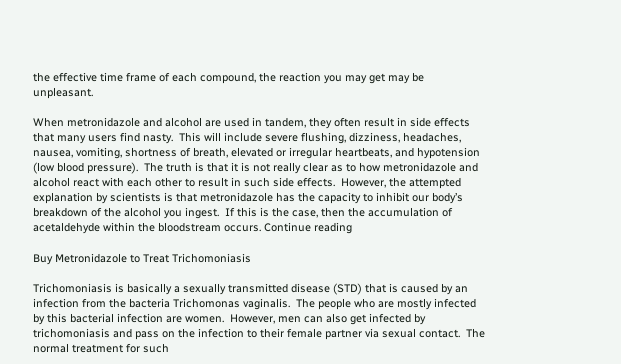the effective time frame of each compound, the reaction you may get may be unpleasant.

When metronidazole and alcohol are used in tandem, they often result in side effects that many users find nasty.  This will include severe flushing, dizziness, headaches, nausea, vomiting, shortness of breath, elevated or irregular heartbeats, and hypotension (low blood pressure).  The truth is that it is not really clear as to how metronidazole and alcohol react with each other to result in such side effects.  However, the attempted explanation by scientists is that metronidazole has the capacity to inhibit our body’s breakdown of the alcohol you ingest.  If this is the case, then the accumulation of acetaldehyde within the bloodstream occurs. Continue reading

Buy Metronidazole to Treat Trichomoniasis

Trichomoniasis is basically a sexually transmitted disease (STD) that is caused by an infection from the bacteria Trichomonas vaginalis.  The people who are mostly infected by this bacterial infection are women.  However, men can also get infected by trichomoniasis and pass on the infection to their female partner via sexual contact.  The normal treatment for such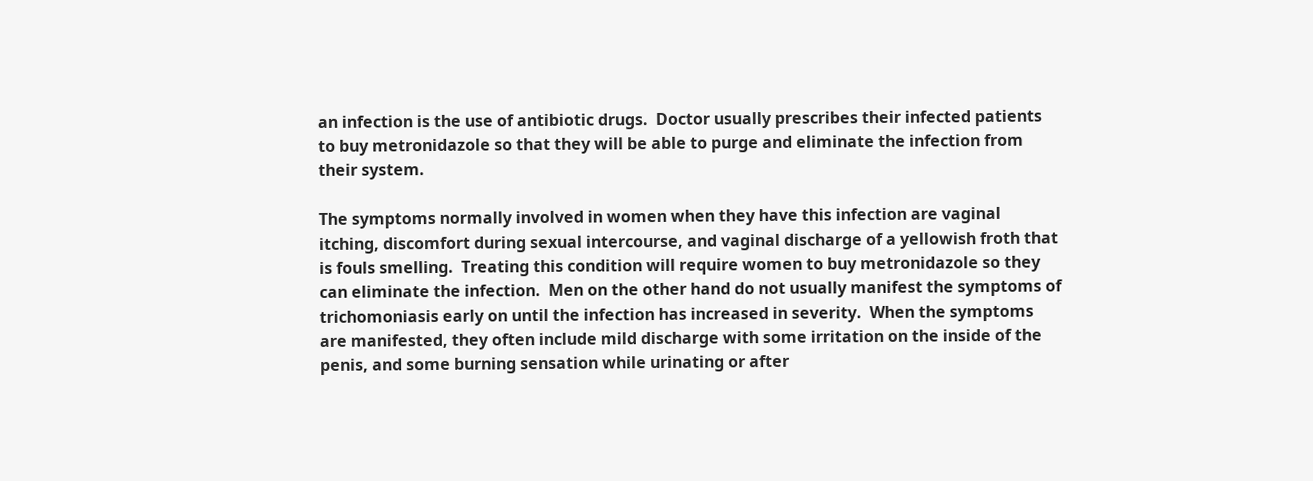an infection is the use of antibiotic drugs.  Doctor usually prescribes their infected patients to buy metronidazole so that they will be able to purge and eliminate the infection from their system.

The symptoms normally involved in women when they have this infection are vaginal itching, discomfort during sexual intercourse, and vaginal discharge of a yellowish froth that is fouls smelling.  Treating this condition will require women to buy metronidazole so they can eliminate the infection.  Men on the other hand do not usually manifest the symptoms of trichomoniasis early on until the infection has increased in severity.  When the symptoms are manifested, they often include mild discharge with some irritation on the inside of the penis, and some burning sensation while urinating or after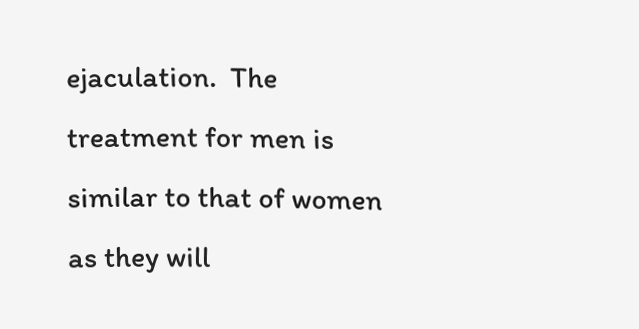ejaculation.  The treatment for men is similar to that of women as they will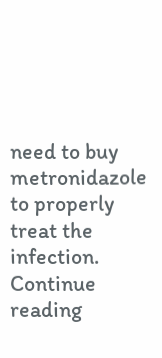need to buy metronidazole to properly treat the infection. Continue reading